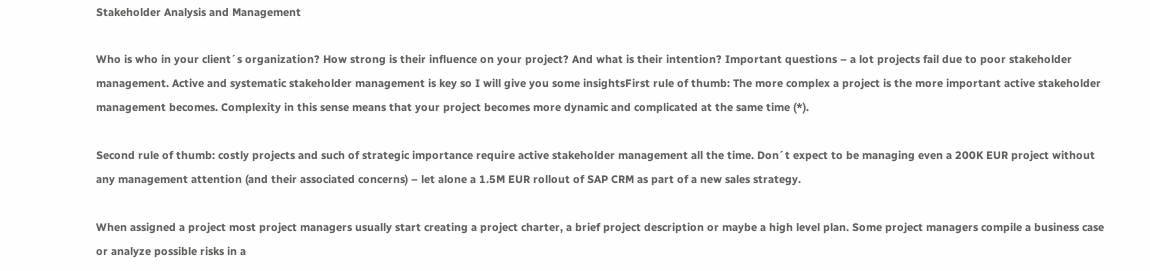Stakeholder Analysis and Management

Who is who in your client´s organization? How strong is their influence on your project? And what is their intention? Important questions – a lot projects fail due to poor stakeholder management. Active and systematic stakeholder management is key so I will give you some insightsFirst rule of thumb: The more complex a project is the more important active stakeholder management becomes. Complexity in this sense means that your project becomes more dynamic and complicated at the same time (*).

Second rule of thumb: costly projects and such of strategic importance require active stakeholder management all the time. Don´t expect to be managing even a 200K EUR project without any management attention (and their associated concerns) – let alone a 1.5M EUR rollout of SAP CRM as part of a new sales strategy.

When assigned a project most project managers usually start creating a project charter, a brief project description or maybe a high level plan. Some project managers compile a business case or analyze possible risks in a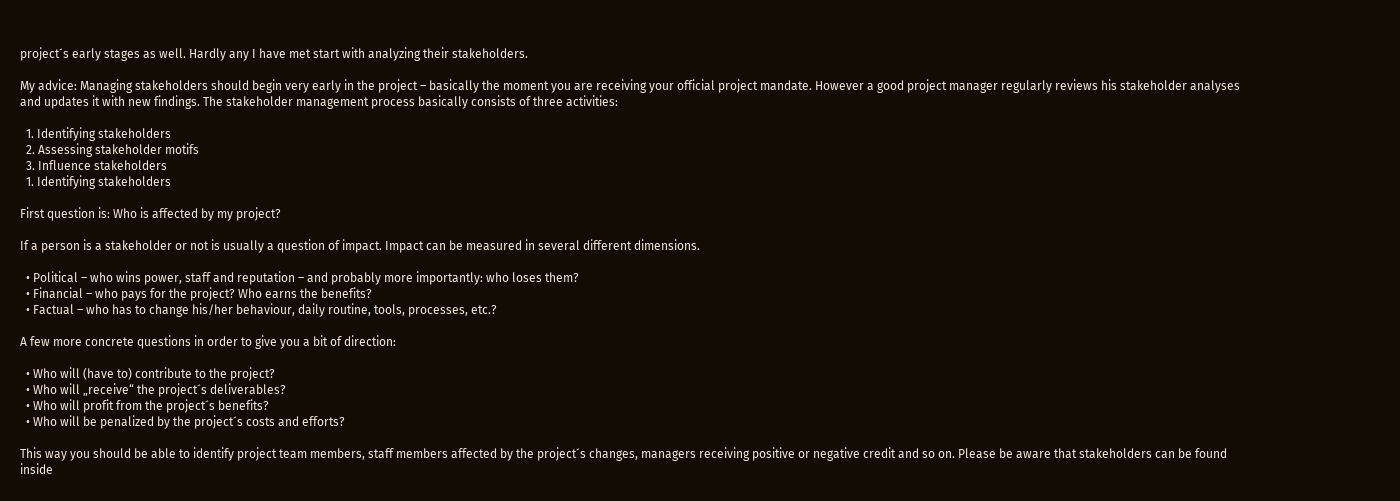project´s early stages as well. Hardly any I have met start with analyzing their stakeholders.

My advice: Managing stakeholders should begin very early in the project – basically the moment you are receiving your official project mandate. However a good project manager regularly reviews his stakeholder analyses and updates it with new findings. The stakeholder management process basically consists of three activities:

  1. Identifying stakeholders
  2. Assessing stakeholder motifs
  3. Influence stakeholders
  1. Identifying stakeholders

First question is: Who is affected by my project?

If a person is a stakeholder or not is usually a question of impact. Impact can be measured in several different dimensions.

  • Political – who wins power, staff and reputation – and probably more importantly: who loses them?
  • Financial – who pays for the project? Who earns the benefits?
  • Factual – who has to change his/her behaviour, daily routine, tools, processes, etc.?

A few more concrete questions in order to give you a bit of direction:

  • Who will (have to) contribute to the project?
  • Who will „receive“ the project´s deliverables?
  • Who will profit from the project´s benefits?
  • Who will be penalized by the project´s costs and efforts?

This way you should be able to identify project team members, staff members affected by the project´s changes, managers receiving positive or negative credit and so on. Please be aware that stakeholders can be found inside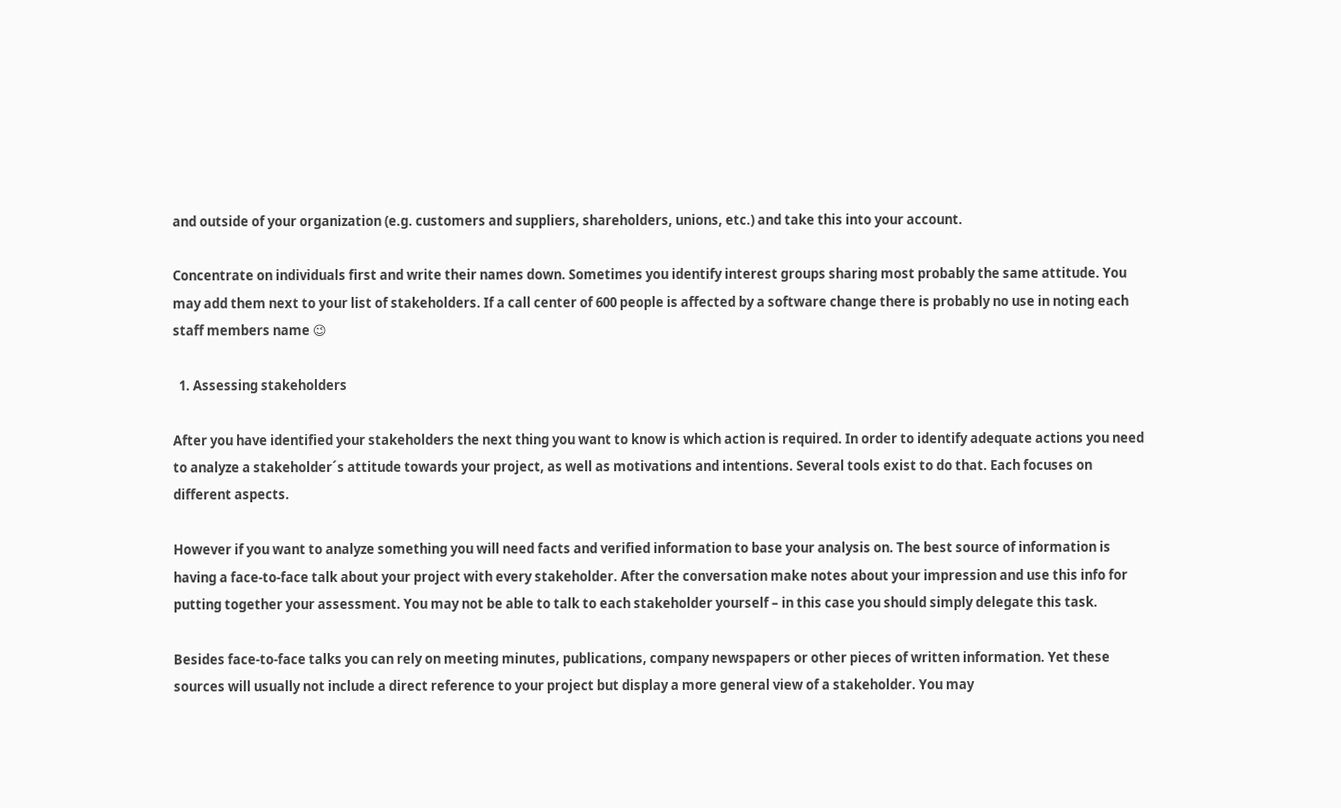and outside of your organization (e.g. customers and suppliers, shareholders, unions, etc.) and take this into your account.

Concentrate on individuals first and write their names down. Sometimes you identify interest groups sharing most probably the same attitude. You may add them next to your list of stakeholders. If a call center of 600 people is affected by a software change there is probably no use in noting each staff members name 😉

  1. Assessing stakeholders

After you have identified your stakeholders the next thing you want to know is which action is required. In order to identify adequate actions you need to analyze a stakeholder´s attitude towards your project, as well as motivations and intentions. Several tools exist to do that. Each focuses on different aspects.

However if you want to analyze something you will need facts and verified information to base your analysis on. The best source of information is having a face-to-face talk about your project with every stakeholder. After the conversation make notes about your impression and use this info for putting together your assessment. You may not be able to talk to each stakeholder yourself – in this case you should simply delegate this task.

Besides face-to-face talks you can rely on meeting minutes, publications, company newspapers or other pieces of written information. Yet these sources will usually not include a direct reference to your project but display a more general view of a stakeholder. You may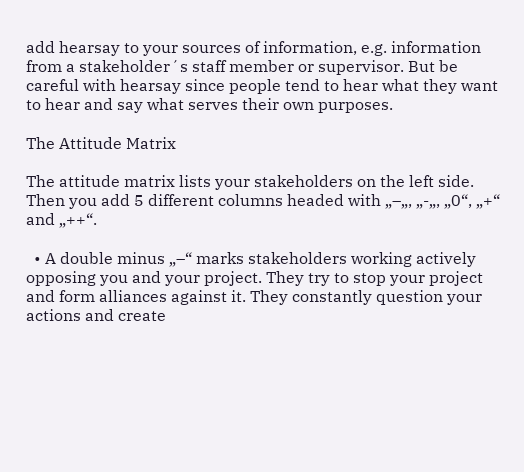add hearsay to your sources of information, e.g. information from a stakeholder´s staff member or supervisor. But be careful with hearsay since people tend to hear what they want to hear and say what serves their own purposes.

The Attitude Matrix

The attitude matrix lists your stakeholders on the left side. Then you add 5 different columns headed with „–„, „-„, „0“, „+“ and „++“.

  • A double minus „–“ marks stakeholders working actively opposing you and your project. They try to stop your project and form alliances against it. They constantly question your actions and create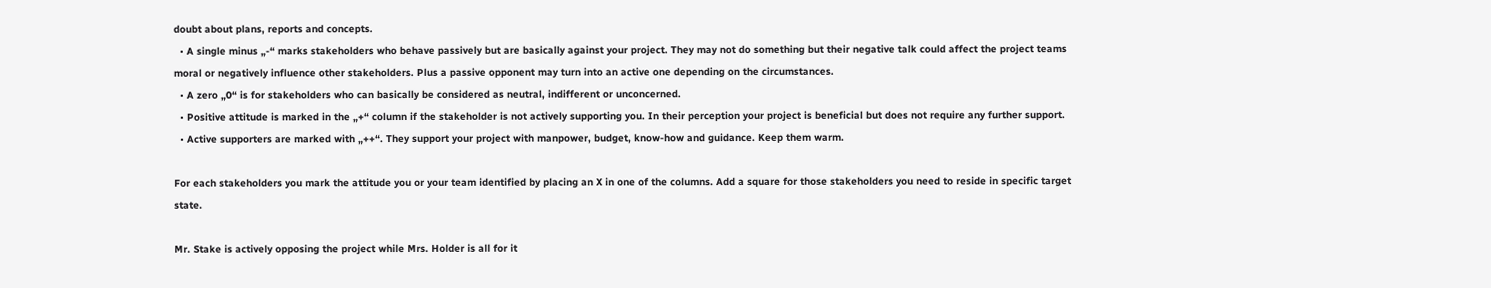doubt about plans, reports and concepts.
  • A single minus „-“ marks stakeholders who behave passively but are basically against your project. They may not do something but their negative talk could affect the project teams moral or negatively influence other stakeholders. Plus a passive opponent may turn into an active one depending on the circumstances.
  • A zero „0“ is for stakeholders who can basically be considered as neutral, indifferent or unconcerned.
  • Positive attitude is marked in the „+“ column if the stakeholder is not actively supporting you. In their perception your project is beneficial but does not require any further support.
  • Active supporters are marked with „++“. They support your project with manpower, budget, know-how and guidance. Keep them warm.

For each stakeholders you mark the attitude you or your team identified by placing an X in one of the columns. Add a square for those stakeholders you need to reside in specific target state.

Mr. Stake is actively opposing the project while Mrs. Holder is all for it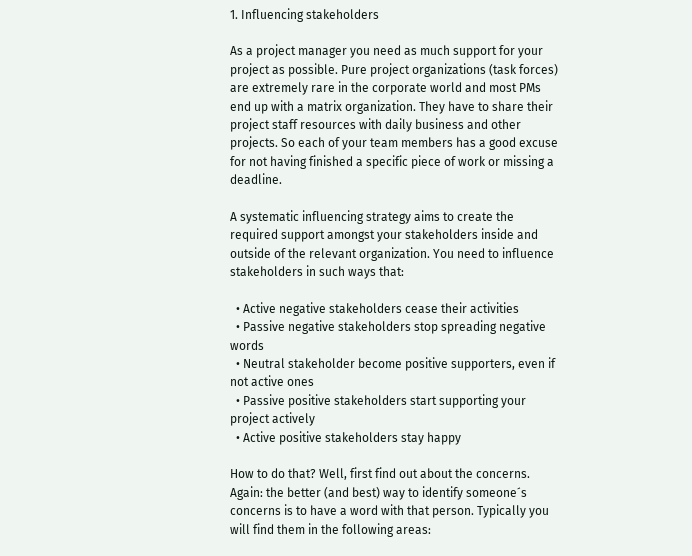1. Influencing stakeholders

As a project manager you need as much support for your project as possible. Pure project organizations (task forces) are extremely rare in the corporate world and most PMs end up with a matrix organization. They have to share their project staff resources with daily business and other projects. So each of your team members has a good excuse for not having finished a specific piece of work or missing a deadline.

A systematic influencing strategy aims to create the required support amongst your stakeholders inside and outside of the relevant organization. You need to influence stakeholders in such ways that:

  • Active negative stakeholders cease their activities
  • Passive negative stakeholders stop spreading negative words
  • Neutral stakeholder become positive supporters, even if not active ones
  • Passive positive stakeholders start supporting your project actively
  • Active positive stakeholders stay happy

How to do that? Well, first find out about the concerns. Again: the better (and best) way to identify someone´s concerns is to have a word with that person. Typically you will find them in the following areas: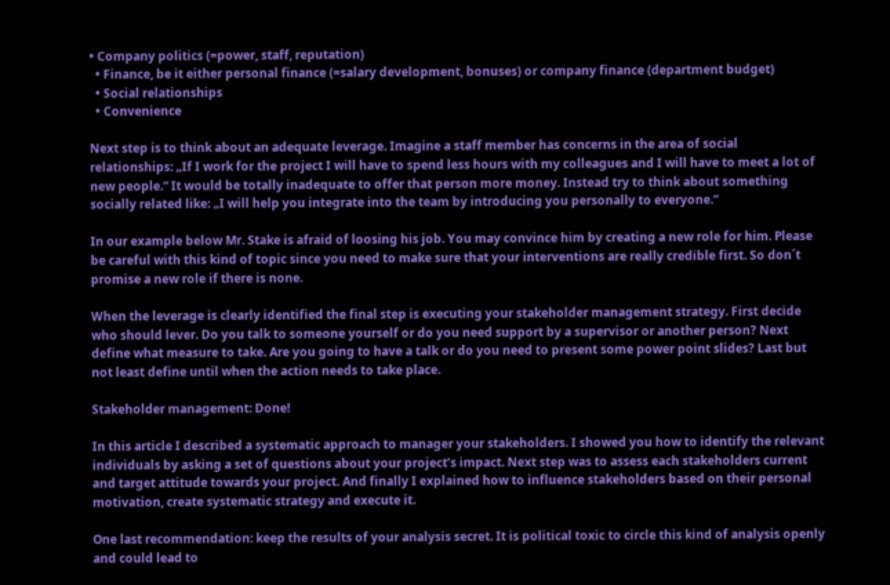• Company politics (=power, staff, reputation)
  • Finance, be it either personal finance (=salary development, bonuses) or company finance (department budget)
  • Social relationships
  • Convenience

Next step is to think about an adequate leverage. Imagine a staff member has concerns in the area of social relationships: „If I work for the project I will have to spend less hours with my colleagues and I will have to meet a lot of new people.“ It would be totally inadequate to offer that person more money. Instead try to think about something socially related like: „I will help you integrate into the team by introducing you personally to everyone.“

In our example below Mr. Stake is afraid of loosing his job. You may convince him by creating a new role for him. Please be careful with this kind of topic since you need to make sure that your interventions are really credible first. So don´t promise a new role if there is none.

When the leverage is clearly identified the final step is executing your stakeholder management strategy. First decide who should lever. Do you talk to someone yourself or do you need support by a supervisor or another person? Next define what measure to take. Are you going to have a talk or do you need to present some power point slides? Last but not least define until when the action needs to take place.

Stakeholder management: Done!

In this article I described a systematic approach to manager your stakeholders. I showed you how to identify the relevant individuals by asking a set of questions about your project’s impact. Next step was to assess each stakeholders current and target attitude towards your project. And finally I explained how to influence stakeholders based on their personal motivation, create systematic strategy and execute it.

One last recommendation: keep the results of your analysis secret. It is political toxic to circle this kind of analysis openly and could lead to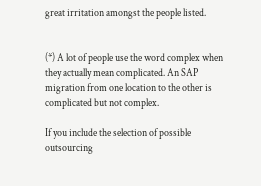great irritation amongst the people listed.


(*) A lot of people use the word complex when they actually mean complicated. An SAP migration from one location to the other is complicated but not complex.

If you include the selection of possible outsourcing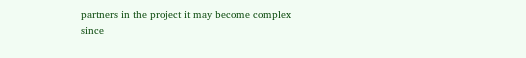partners in the project it may become complex since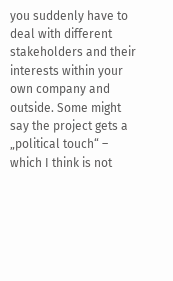you suddenly have to deal with different stakeholders and their interests within your own company and outside. Some might say the project gets a „political touch“ – which I think is not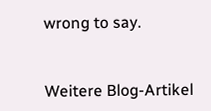wrong to say.


Weitere Blog-Artikel